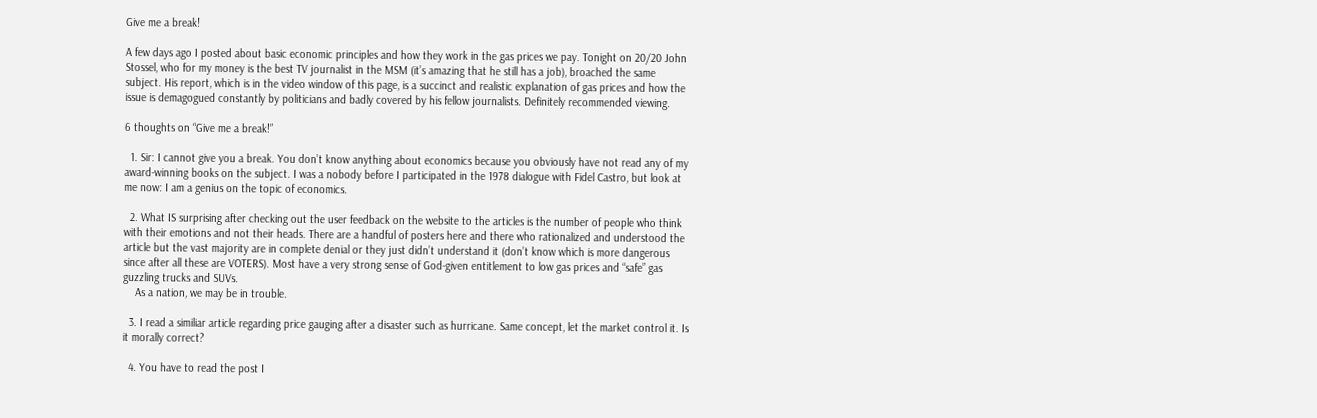Give me a break!

A few days ago I posted about basic economic principles and how they work in the gas prices we pay. Tonight on 20/20 John Stossel, who for my money is the best TV journalist in the MSM (it’s amazing that he still has a job), broached the same subject. His report, which is in the video window of this page, is a succinct and realistic explanation of gas prices and how the issue is demagogued constantly by politicians and badly covered by his fellow journalists. Definitely recommended viewing.

6 thoughts on “Give me a break!”

  1. Sir: I cannot give you a break. You don’t know anything about economics because you obviously have not read any of my award-winning books on the subject. I was a nobody before I participated in the 1978 dialogue with Fidel Castro, but look at me now: I am a genius on the topic of economics.

  2. What IS surprising after checking out the user feedback on the website to the articles is the number of people who think with their emotions and not their heads. There are a handful of posters here and there who rationalized and understood the article but the vast majority are in complete denial or they just didn’t understand it (don’t know which is more dangerous since after all these are VOTERS). Most have a very strong sense of God-given entitlement to low gas prices and “safe” gas guzzling trucks and SUVs.
    As a nation, we may be in trouble.

  3. I read a similiar article regarding price gauging after a disaster such as hurricane. Same concept, let the market control it. Is it morally correct?

  4. You have to read the post I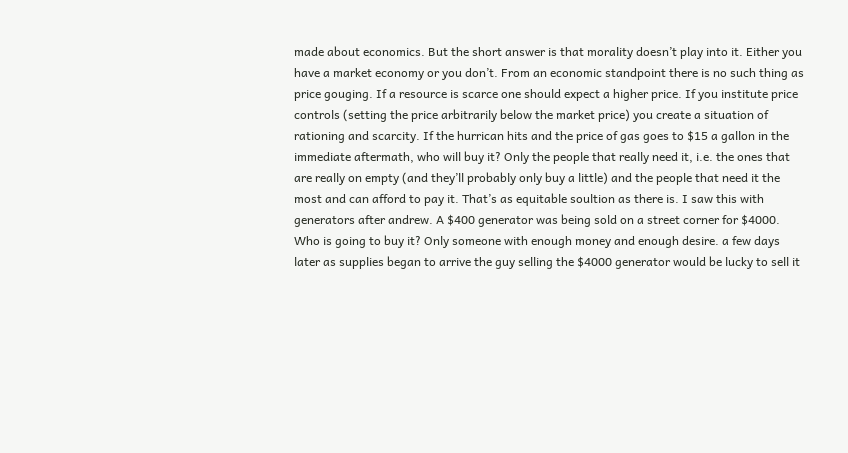made about economics. But the short answer is that morality doesn’t play into it. Either you have a market economy or you don’t. From an economic standpoint there is no such thing as price gouging. If a resource is scarce one should expect a higher price. If you institute price controls (setting the price arbitrarily below the market price) you create a situation of rationing and scarcity. If the hurrican hits and the price of gas goes to $15 a gallon in the immediate aftermath, who will buy it? Only the people that really need it, i.e. the ones that are really on empty (and they’ll probably only buy a little) and the people that need it the most and can afford to pay it. That’s as equitable soultion as there is. I saw this with generators after andrew. A $400 generator was being sold on a street corner for $4000. Who is going to buy it? Only someone with enough money and enough desire. a few days later as supplies began to arrive the guy selling the $4000 generator would be lucky to sell it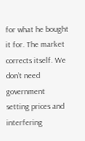for what he bought it for. The market corrects itself. We don’t need government setting prices and interfering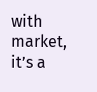with market, it’s a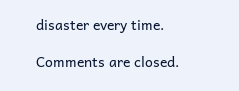disaster every time.

Comments are closed.